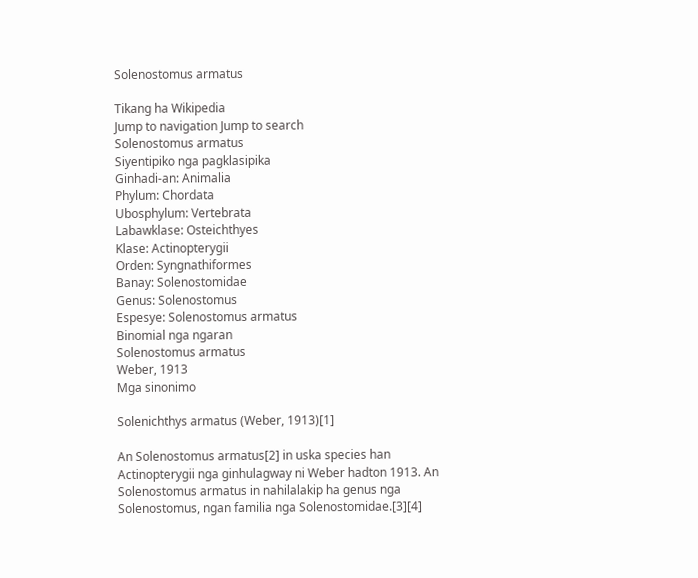Solenostomus armatus

Tikang ha Wikipedia
Jump to navigation Jump to search
Solenostomus armatus
Siyentipiko nga pagklasipika
Ginhadi-an: Animalia
Phylum: Chordata
Ubosphylum: Vertebrata
Labawklase: Osteichthyes
Klase: Actinopterygii
Orden: Syngnathiformes
Banay: Solenostomidae
Genus: Solenostomus
Espesye: Solenostomus armatus
Binomial nga ngaran
Solenostomus armatus
Weber, 1913
Mga sinonimo

Solenichthys armatus (Weber, 1913)[1]

An Solenostomus armatus[2] in uska species han Actinopterygii nga ginhulagway ni Weber hadton 1913. An Solenostomus armatus in nahilalakip ha genus nga Solenostomus, ngan familia nga Solenostomidae.[3][4]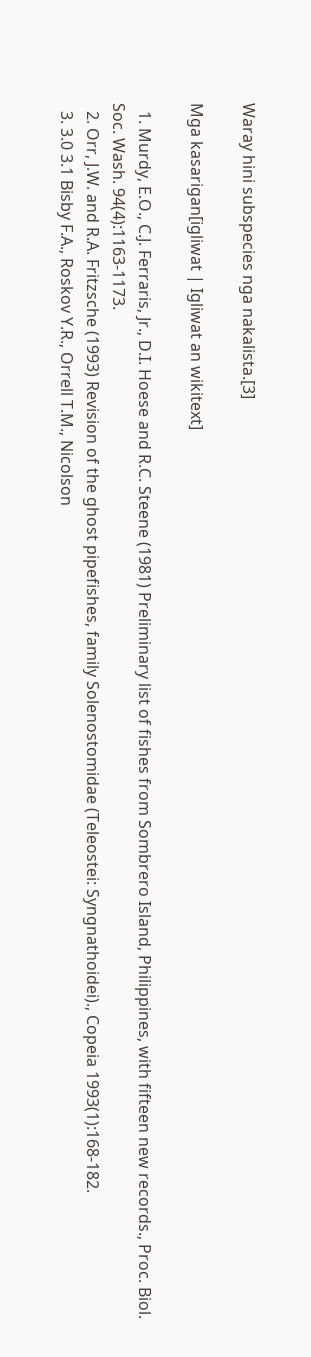Waray hini subspecies nga nakalista.[3]

Mga kasarigan[igliwat | Igliwat an wikitext]

  1. Murdy, E.O., C.J. Ferraris, Jr., D.I. Hoese and R.C. Steene (1981) Preliminary list of fishes from Sombrero Island, Philippines, with fifteen new records., Proc. Biol. Soc. Wash. 94(4):1163-1173.
  2. Orr, J.W. and R.A. Fritzsche (1993) Revision of the ghost pipefishes, family Solenostomidae (Teleostei: Syngnathoidei)., Copeia 1993(1):168-182.
  3. 3.0 3.1 Bisby F.A., Roskov Y.R., Orrell T.M., Nicolson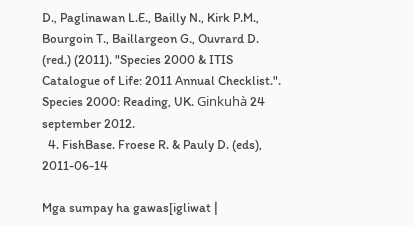D., Paglinawan L.E., Bailly N., Kirk P.M., Bourgoin T., Baillargeon G., Ouvrard D. (red.) (2011). "Species 2000 & ITIS Catalogue of Life: 2011 Annual Checklist.". Species 2000: Reading, UK. Ginkuhà 24 september 2012.
  4. FishBase. Froese R. & Pauly D. (eds), 2011-06-14

Mga sumpay ha gawas[igliwat |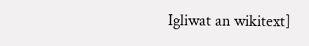Igliwat an wikitext]